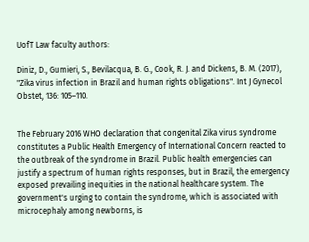UofT Law faculty authors:

Diniz, D., Gumieri, S., Bevilacqua, B. G., Cook, R. J. and Dickens, B. M. (2017), "Zika virus infection in Brazil and human rights obligations". Int J Gynecol Obstet, 136: 105–110.


The February 2016 WHO declaration that congenital Zika virus syndrome constitutes a Public Health Emergency of International Concern reacted to the outbreak of the syndrome in Brazil. Public health emergencies can justify a spectrum of human rights responses, but in Brazil, the emergency exposed prevailing inequities in the national healthcare system. The government's urging to contain the syndrome, which is associated with microcephaly among newborns, is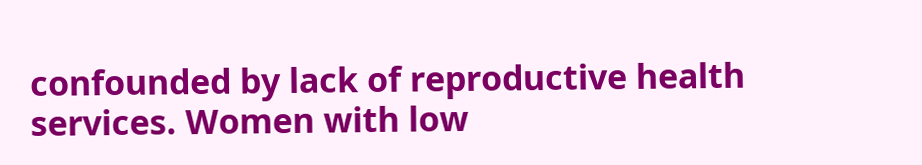confounded by lack of reproductive health services. Women with low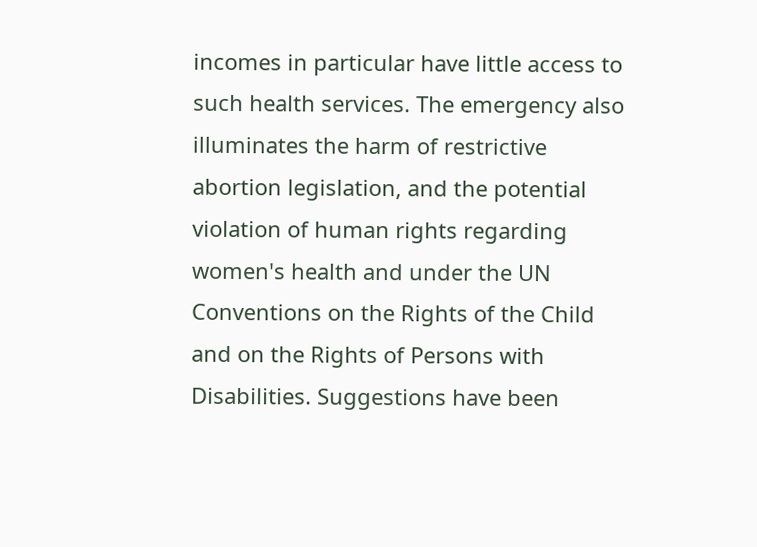incomes in particular have little access to such health services. The emergency also illuminates the harm of restrictive abortion legislation, and the potential violation of human rights regarding women's health and under the UN Conventions on the Rights of the Child and on the Rights of Persons with Disabilities. Suggestions have been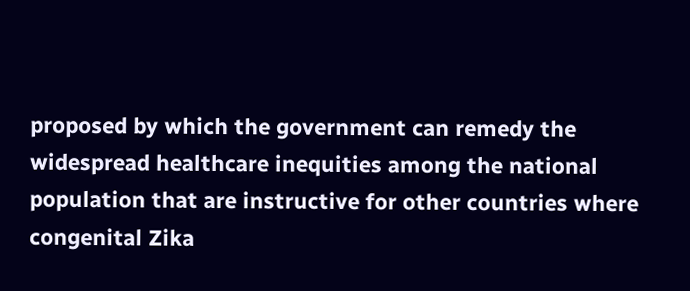proposed by which the government can remedy the widespread healthcare inequities among the national population that are instructive for other countries where congenital Zika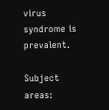virus syndrome is prevalent.

Subject areas: